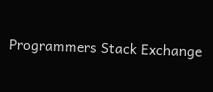Programmers Stack Exchange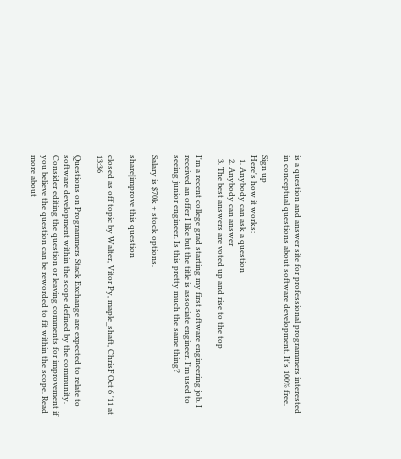is a question and answer site for professional programmers interested in conceptual questions about software development. It's 100% free.

Sign up
Here's how it works:
  1. Anybody can ask a question
  2. Anybody can answer
  3. The best answers are voted up and rise to the top

I'm a recent college grad starting my first software engineering job. I received an offer I like but the title is associate engineer. I'm used to seeing junior engineer. Is this pretty much the same thing?

Salary is $70k + stock options.

share|improve this question

closed as off topic by Walter, Vitor Py, maple_shaft, ChrisF Oct 6 '11 at 13:36

Questions on Programmers Stack Exchange are expected to relate to software development within the scope defined by the community. Consider editing the question or leaving comments for improvement if you believe the question can be reworded to fit within the scope. Read more about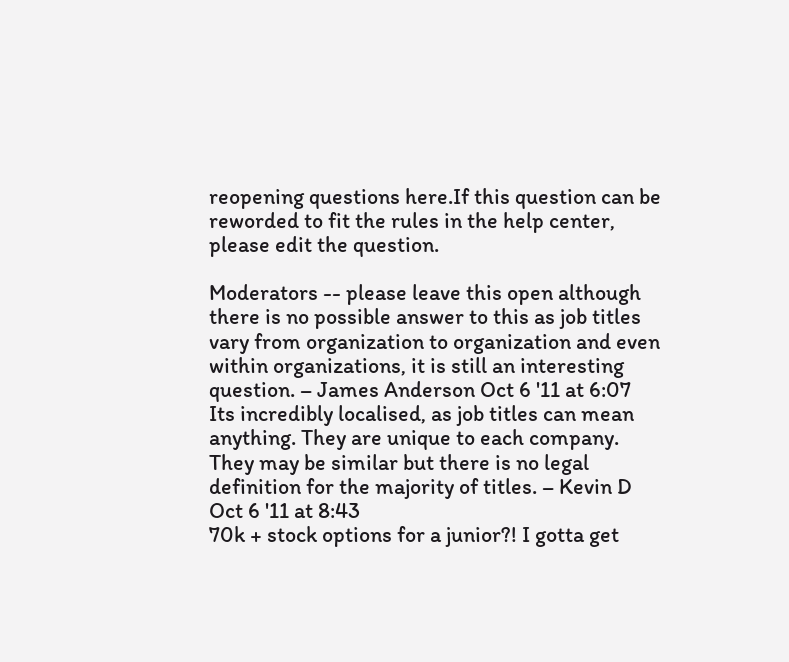reopening questions here.If this question can be reworded to fit the rules in the help center, please edit the question.

Moderators -- please leave this open although there is no possible answer to this as job titles vary from organization to organization and even within organizations, it is still an interesting question. – James Anderson Oct 6 '11 at 6:07
Its incredibly localised, as job titles can mean anything. They are unique to each company. They may be similar but there is no legal definition for the majority of titles. – Kevin D Oct 6 '11 at 8:43
70k + stock options for a junior?! I gotta get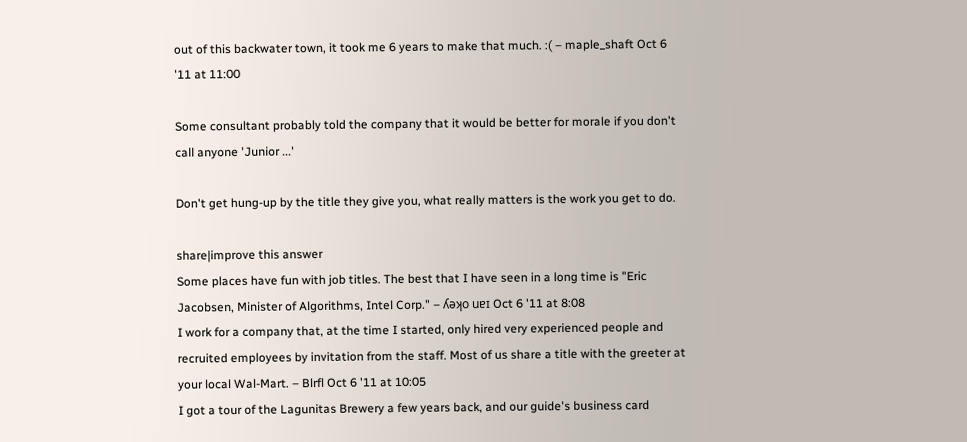out of this backwater town, it took me 6 years to make that much. :( – maple_shaft Oct 6 '11 at 11:00

Some consultant probably told the company that it would be better for morale if you don't call anyone 'Junior ...'

Don't get hung-up by the title they give you, what really matters is the work you get to do.

share|improve this answer
Some places have fun with job titles. The best that I have seen in a long time is "Eric Jacobsen, Minister of Algorithms, Intel Corp." – ʎəʞo uɐɪ Oct 6 '11 at 8:08
I work for a company that, at the time I started, only hired very experienced people and recruited employees by invitation from the staff. Most of us share a title with the greeter at your local Wal-Mart. – Blrfl Oct 6 '11 at 10:05
I got a tour of the Lagunitas Brewery a few years back, and our guide's business card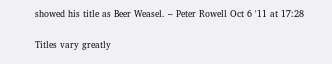showed his title as Beer Weasel. – Peter Rowell Oct 6 '11 at 17:28

Titles vary greatly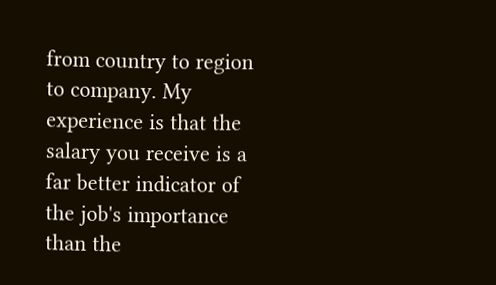from country to region to company. My experience is that the salary you receive is a far better indicator of the job's importance than the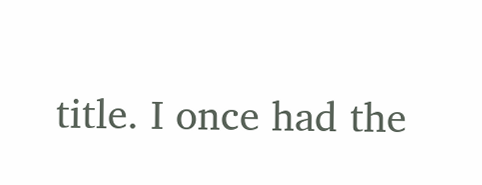title. I once had the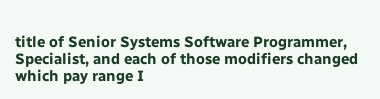title of Senior Systems Software Programmer, Specialist, and each of those modifiers changed which pay range I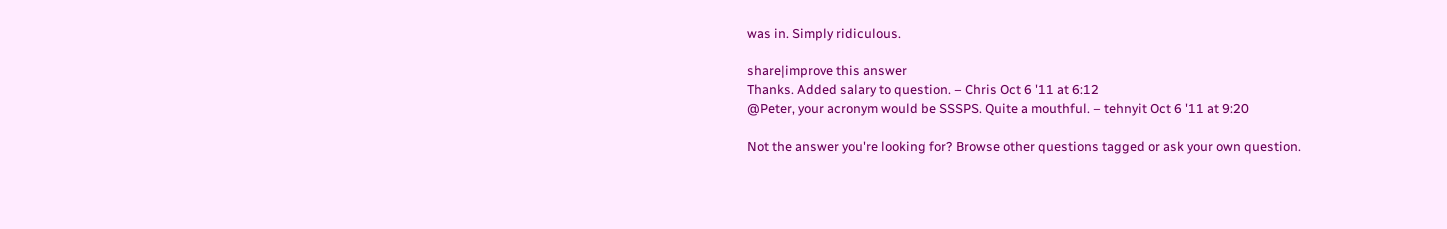was in. Simply ridiculous.

share|improve this answer
Thanks. Added salary to question. – Chris Oct 6 '11 at 6:12
@Peter, your acronym would be SSSPS. Quite a mouthful. – tehnyit Oct 6 '11 at 9:20

Not the answer you're looking for? Browse other questions tagged or ask your own question.